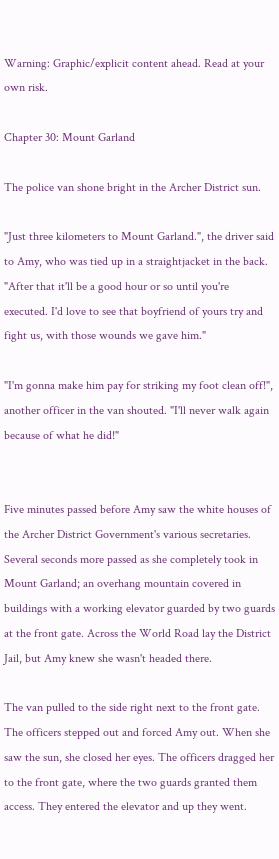Warning: Graphic/explicit content ahead. Read at your own risk.

Chapter 30: Mount Garland

The police van shone bright in the Archer District sun.

"Just three kilometers to Mount Garland.", the driver said to Amy, who was tied up in a straightjacket in the back. "After that it'll be a good hour or so until you're executed. I'd love to see that boyfriend of yours try and fight us, with those wounds we gave him."

"I'm gonna make him pay for striking my foot clean off!", another officer in the van shouted. "I'll never walk again because of what he did!"


Five minutes passed before Amy saw the white houses of the Archer District Government's various secretaries. Several seconds more passed as she completely took in Mount Garland; an overhang mountain covered in buildings with a working elevator guarded by two guards at the front gate. Across the World Road lay the District Jail, but Amy knew she wasn't headed there.

The van pulled to the side right next to the front gate. The officers stepped out and forced Amy out. When she saw the sun, she closed her eyes. The officers dragged her to the front gate, where the two guards granted them access. They entered the elevator and up they went.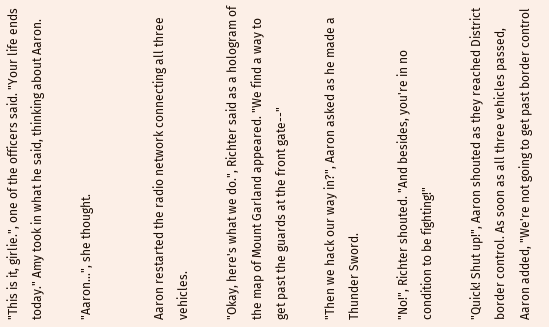"This is it, girlie.", one of the officers said. "Your life ends today." Amy took in what he said, thinking about Aaron.

"Aaron...", she thought.


Aaron restarted the radio network connecting all three vehicles.

"Okay, here's what we do.", Richter said as a hologram of the map of Mount Garland appeared. "We find a way to get past the guards at the front gate--"

"Then we hack our way in?", Aaron asked as he made a Thunder Sword.

"No!", Richter shouted. "And besides, you're in no condition to be fighting!"

"Quick! Shut up!", Aaron shouted as they reached District border control. As soon as all three vehicles passed, Aaron added, "We're not going to get past border control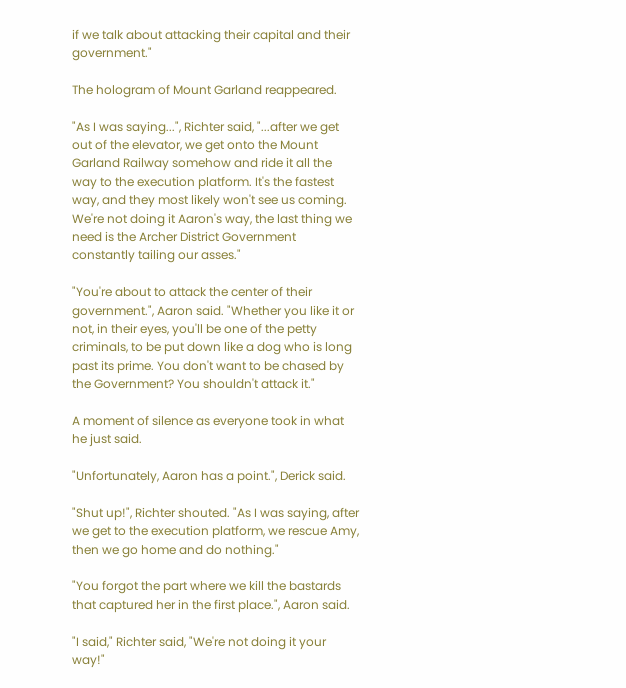if we talk about attacking their capital and their government."

The hologram of Mount Garland reappeared.

"As I was saying...", Richter said, "...after we get out of the elevator, we get onto the Mount Garland Railway somehow and ride it all the way to the execution platform. It's the fastest way, and they most likely won't see us coming. We're not doing it Aaron's way, the last thing we need is the Archer District Government constantly tailing our asses."

"You're about to attack the center of their government.", Aaron said. "Whether you like it or not, in their eyes, you'll be one of the petty criminals, to be put down like a dog who is long past its prime. You don't want to be chased by the Government? You shouldn't attack it."

A moment of silence as everyone took in what he just said.

"Unfortunately, Aaron has a point.", Derick said.

"Shut up!", Richter shouted. "As I was saying, after we get to the execution platform, we rescue Amy, then we go home and do nothing."

"You forgot the part where we kill the bastards that captured her in the first place.", Aaron said.

"I said," Richter said, "We're not doing it your way!"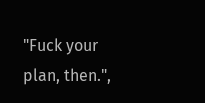"Fuck your plan, then.",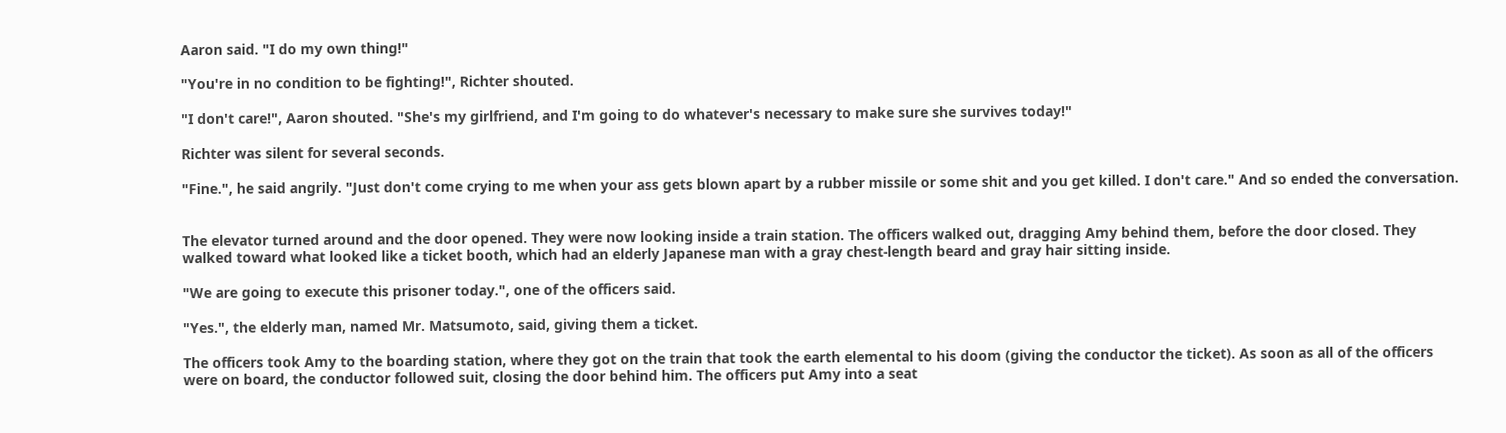Aaron said. "I do my own thing!"

"You're in no condition to be fighting!", Richter shouted.

"I don't care!", Aaron shouted. "She's my girlfriend, and I'm going to do whatever's necessary to make sure she survives today!"

Richter was silent for several seconds.

"Fine.", he said angrily. "Just don't come crying to me when your ass gets blown apart by a rubber missile or some shit and you get killed. I don't care." And so ended the conversation.


The elevator turned around and the door opened. They were now looking inside a train station. The officers walked out, dragging Amy behind them, before the door closed. They walked toward what looked like a ticket booth, which had an elderly Japanese man with a gray chest-length beard and gray hair sitting inside.

"We are going to execute this prisoner today.", one of the officers said.

"Yes.", the elderly man, named Mr. Matsumoto, said, giving them a ticket.

The officers took Amy to the boarding station, where they got on the train that took the earth elemental to his doom (giving the conductor the ticket). As soon as all of the officers were on board, the conductor followed suit, closing the door behind him. The officers put Amy into a seat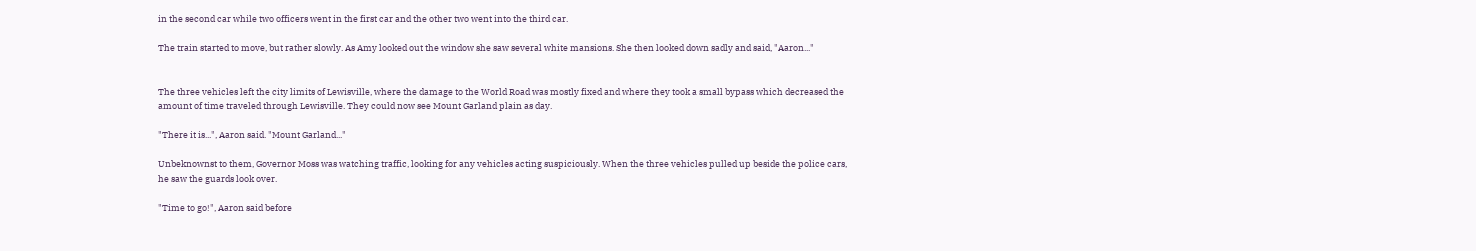in the second car while two officers went in the first car and the other two went into the third car.

The train started to move, but rather slowly. As Amy looked out the window she saw several white mansions. She then looked down sadly and said, "Aaron..."


The three vehicles left the city limits of Lewisville, where the damage to the World Road was mostly fixed and where they took a small bypass which decreased the amount of time traveled through Lewisville. They could now see Mount Garland plain as day.

"There it is...", Aaron said. "Mount Garland..."

Unbeknownst to them, Governor Moss was watching traffic, looking for any vehicles acting suspiciously. When the three vehicles pulled up beside the police cars, he saw the guards look over.

"Time to go!", Aaron said before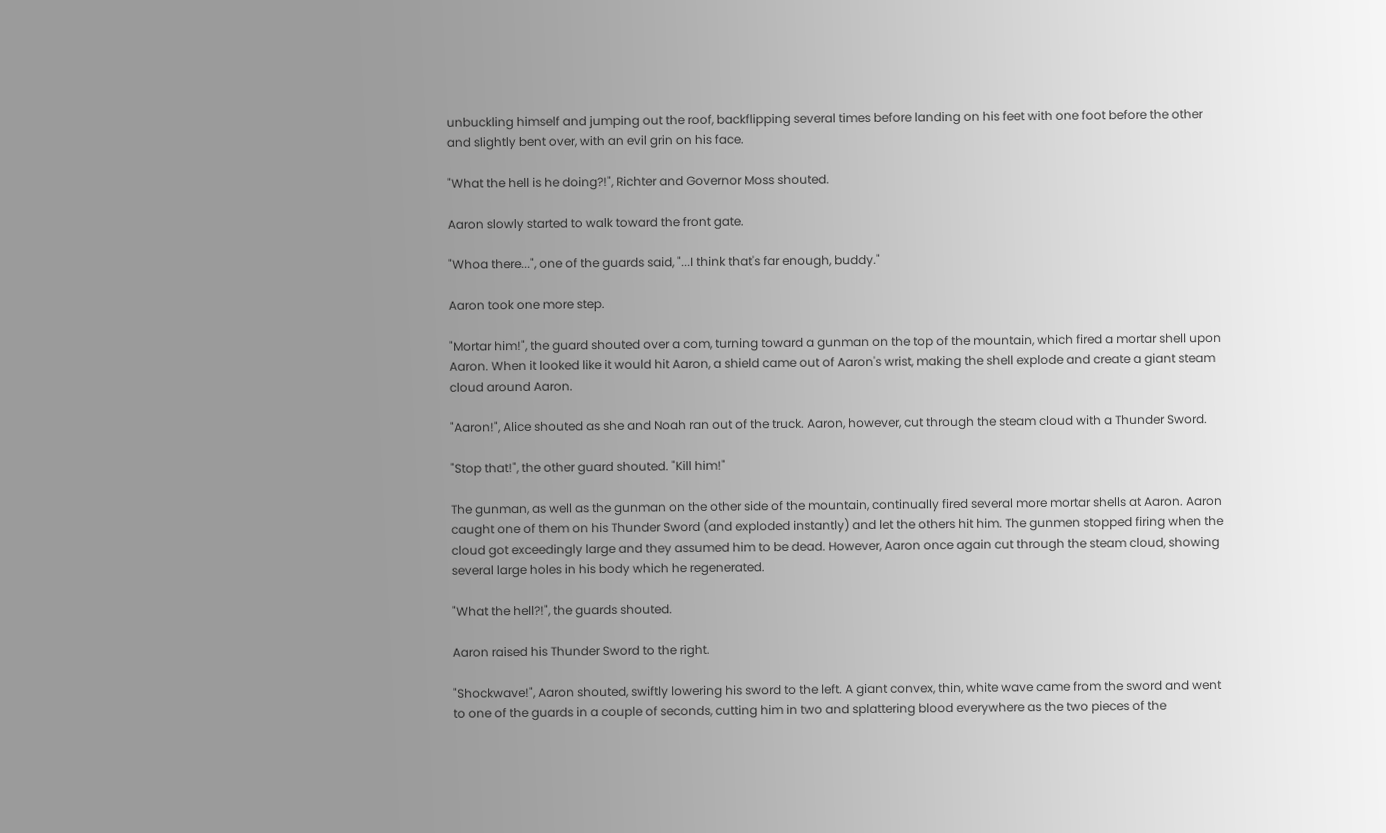unbuckling himself and jumping out the roof, backflipping several times before landing on his feet with one foot before the other and slightly bent over, with an evil grin on his face.

"What the hell is he doing?!", Richter and Governor Moss shouted.

Aaron slowly started to walk toward the front gate.

"Whoa there...", one of the guards said, "...I think that's far enough, buddy."

Aaron took one more step.

"Mortar him!", the guard shouted over a com, turning toward a gunman on the top of the mountain, which fired a mortar shell upon Aaron. When it looked like it would hit Aaron, a shield came out of Aaron's wrist, making the shell explode and create a giant steam cloud around Aaron.

"Aaron!", Alice shouted as she and Noah ran out of the truck. Aaron, however, cut through the steam cloud with a Thunder Sword.

"Stop that!", the other guard shouted. "Kill him!"

The gunman, as well as the gunman on the other side of the mountain, continually fired several more mortar shells at Aaron. Aaron caught one of them on his Thunder Sword (and exploded instantly) and let the others hit him. The gunmen stopped firing when the cloud got exceedingly large and they assumed him to be dead. However, Aaron once again cut through the steam cloud, showing several large holes in his body which he regenerated.

"What the hell?!", the guards shouted.

Aaron raised his Thunder Sword to the right.

"Shockwave!", Aaron shouted, swiftly lowering his sword to the left. A giant convex, thin, white wave came from the sword and went to one of the guards in a couple of seconds, cutting him in two and splattering blood everywhere as the two pieces of the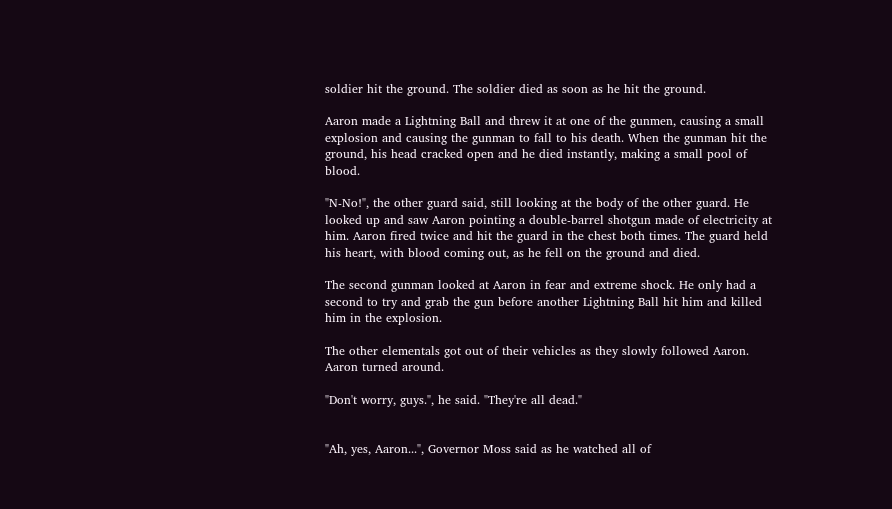soldier hit the ground. The soldier died as soon as he hit the ground.

Aaron made a Lightning Ball and threw it at one of the gunmen, causing a small explosion and causing the gunman to fall to his death. When the gunman hit the ground, his head cracked open and he died instantly, making a small pool of blood.

"N-No!", the other guard said, still looking at the body of the other guard. He looked up and saw Aaron pointing a double-barrel shotgun made of electricity at him. Aaron fired twice and hit the guard in the chest both times. The guard held his heart, with blood coming out, as he fell on the ground and died.

The second gunman looked at Aaron in fear and extreme shock. He only had a second to try and grab the gun before another Lightning Ball hit him and killed him in the explosion.

The other elementals got out of their vehicles as they slowly followed Aaron. Aaron turned around.

"Don't worry, guys.", he said. "They're all dead."


"Ah, yes, Aaron...", Governor Moss said as he watched all of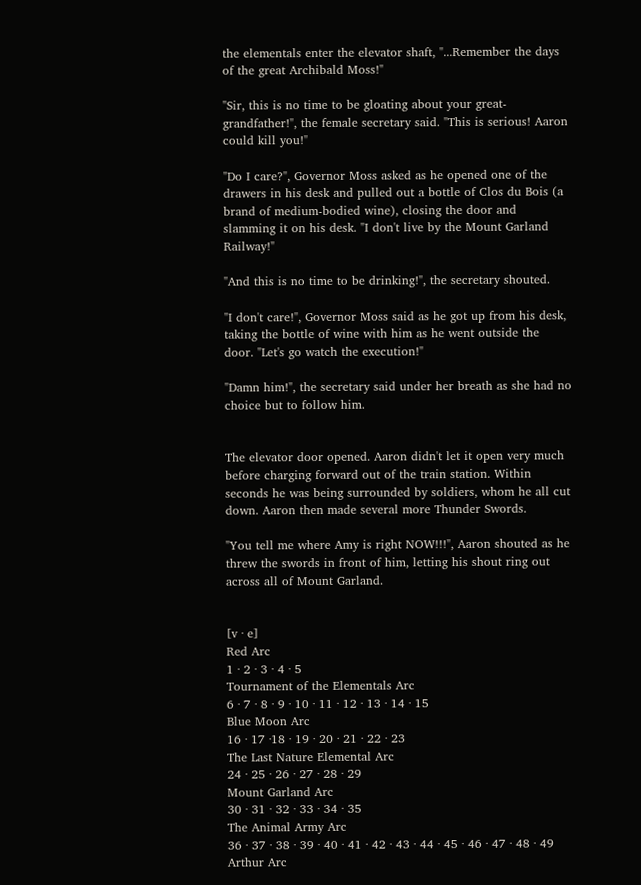the elementals enter the elevator shaft, "...Remember the days of the great Archibald Moss!"

"Sir, this is no time to be gloating about your great-grandfather!", the female secretary said. "This is serious! Aaron could kill you!"

"Do I care?", Governor Moss asked as he opened one of the drawers in his desk and pulled out a bottle of Clos du Bois (a brand of medium-bodied wine), closing the door and slamming it on his desk. "I don't live by the Mount Garland Railway!"

"And this is no time to be drinking!", the secretary shouted.

"I don't care!", Governor Moss said as he got up from his desk, taking the bottle of wine with him as he went outside the door. "Let's go watch the execution!"

"Damn him!", the secretary said under her breath as she had no choice but to follow him.


The elevator door opened. Aaron didn't let it open very much before charging forward out of the train station. Within seconds he was being surrounded by soldiers, whom he all cut down. Aaron then made several more Thunder Swords.

"You tell me where Amy is right NOW!!!", Aaron shouted as he threw the swords in front of him, letting his shout ring out across all of Mount Garland.


[v · e]
Red Arc
1 · 2 · 3 · 4 · 5
Tournament of the Elementals Arc
6 · 7 · 8 · 9 · 10 · 11 · 12 · 13 · 14 · 15
Blue Moon Arc
16 · 17 ·18 · 19 · 20 · 21 · 22 · 23
The Last Nature Elemental Arc
24 · 25 · 26 · 27 · 28 · 29
Mount Garland Arc
30 · 31 · 32 · 33 · 34 · 35
The Animal Army Arc
36 · 37 · 38 · 39 · 40 · 41 · 42 · 43 · 44 · 45 · 46 · 47 · 48 · 49
Arthur Arc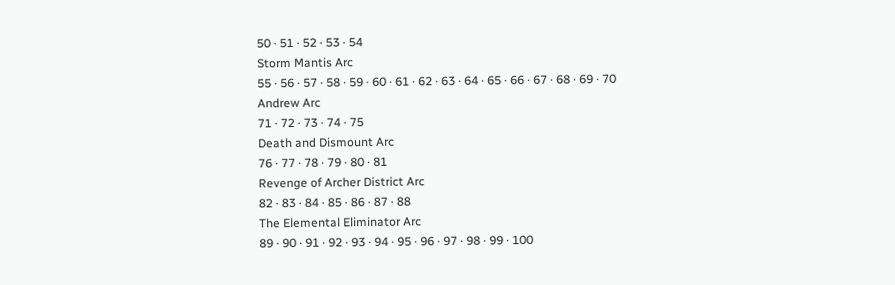50 · 51 · 52 · 53 · 54
Storm Mantis Arc
55 · 56 · 57 · 58 · 59 · 60 · 61 · 62 · 63 · 64 · 65 · 66 · 67 · 68 · 69 · 70
Andrew Arc
71 · 72 · 73 · 74 · 75
Death and Dismount Arc
76 · 77 · 78 · 79 · 80 · 81
Revenge of Archer District Arc
82 · 83 · 84 · 85 · 86 · 87 · 88
The Elemental Eliminator Arc
89 · 90 · 91 · 92 · 93 · 94 · 95 · 96 · 97 · 98 · 99 · 100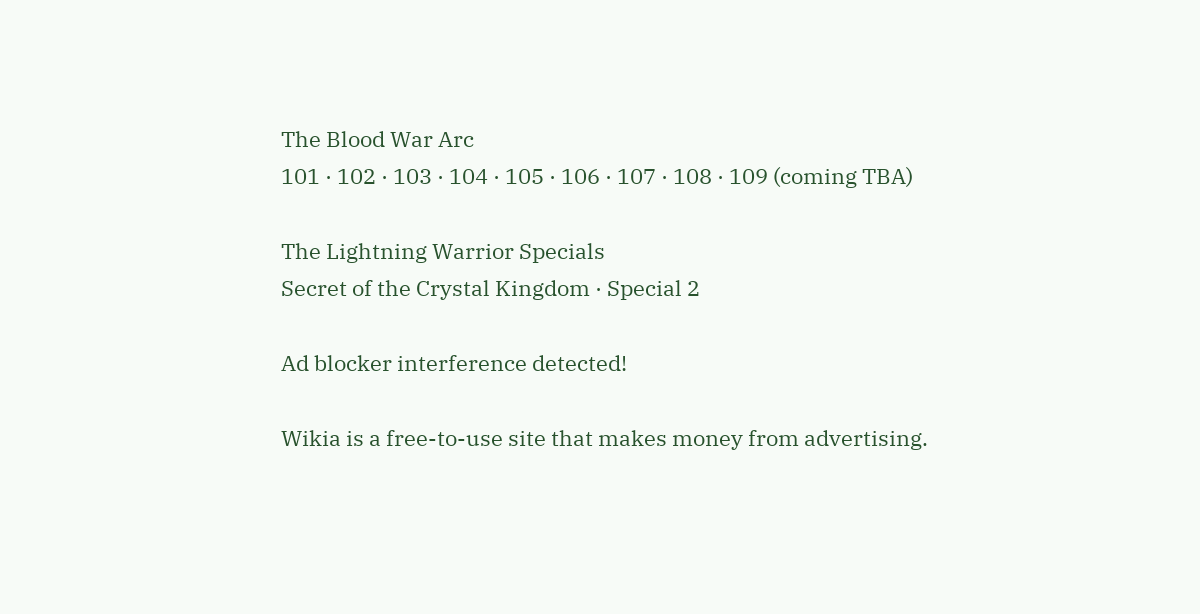The Blood War Arc
101 · 102 · 103 · 104 · 105 · 106 · 107 · 108 · 109 (coming TBA)

The Lightning Warrior Specials
Secret of the Crystal Kingdom · Special 2

Ad blocker interference detected!

Wikia is a free-to-use site that makes money from advertising.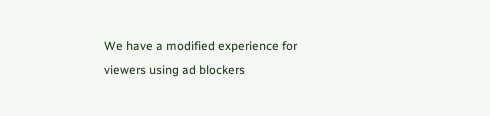We have a modified experience for viewers using ad blockers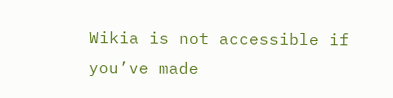Wikia is not accessible if you’ve made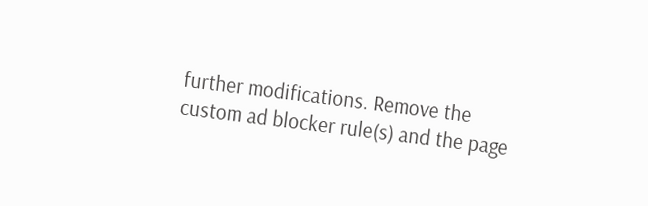further modifications. Remove the custom ad blocker rule(s) and the page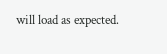will load as expected.